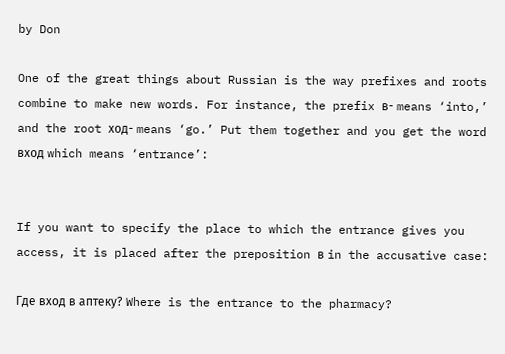by Don

One of the great things about Russian is the way prefixes and roots combine to make new words. For instance, the prefix в- means ‘into,’ and the root ход- means ‘go.’ Put them together and you get the word вход which means ‘entrance’:


If you want to specify the place to which the entrance gives you access, it is placed after the preposition в in the accusative case:

Где вход в аптеку? Where is the entrance to the pharmacy?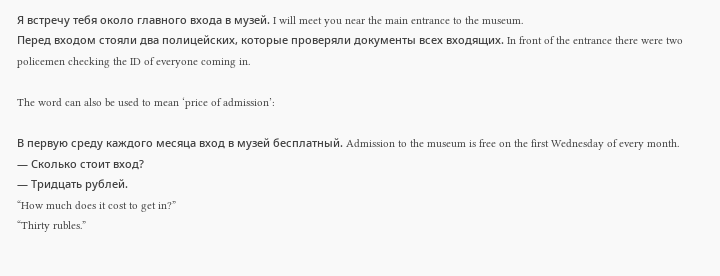Я встречу тебя около главного входа в музей. I will meet you near the main entrance to the museum.
Перед входом стояли два полицейских, которые проверяли документы всех входящих. In front of the entrance there were two policemen checking the ID of everyone coming in.

The word can also be used to mean ‘price of admission’:

В первую среду каждого месяца вход в музей бесплатный. Admission to the museum is free on the first Wednesday of every month.
— Сколько стоит вход?
— Тридцать рублей.
“How much does it cost to get in?”
“Thirty rubles.”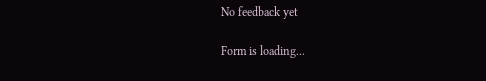No feedback yet

Form is loading...